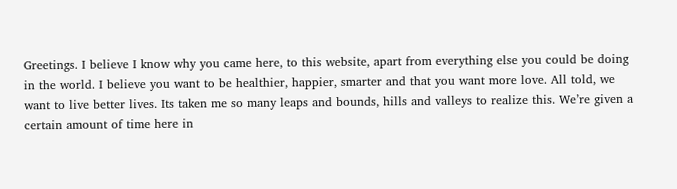Greetings. I believe I know why you came here, to this website, apart from everything else you could be doing in the world. I believe you want to be healthier, happier, smarter and that you want more love. All told, we want to live better lives. Its taken me so many leaps and bounds, hills and valleys to realize this. We’re given a certain amount of time here in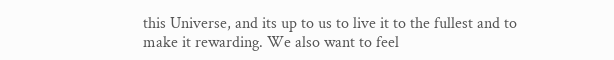this Universe, and its up to us to live it to the fullest and to make it rewarding. We also want to feel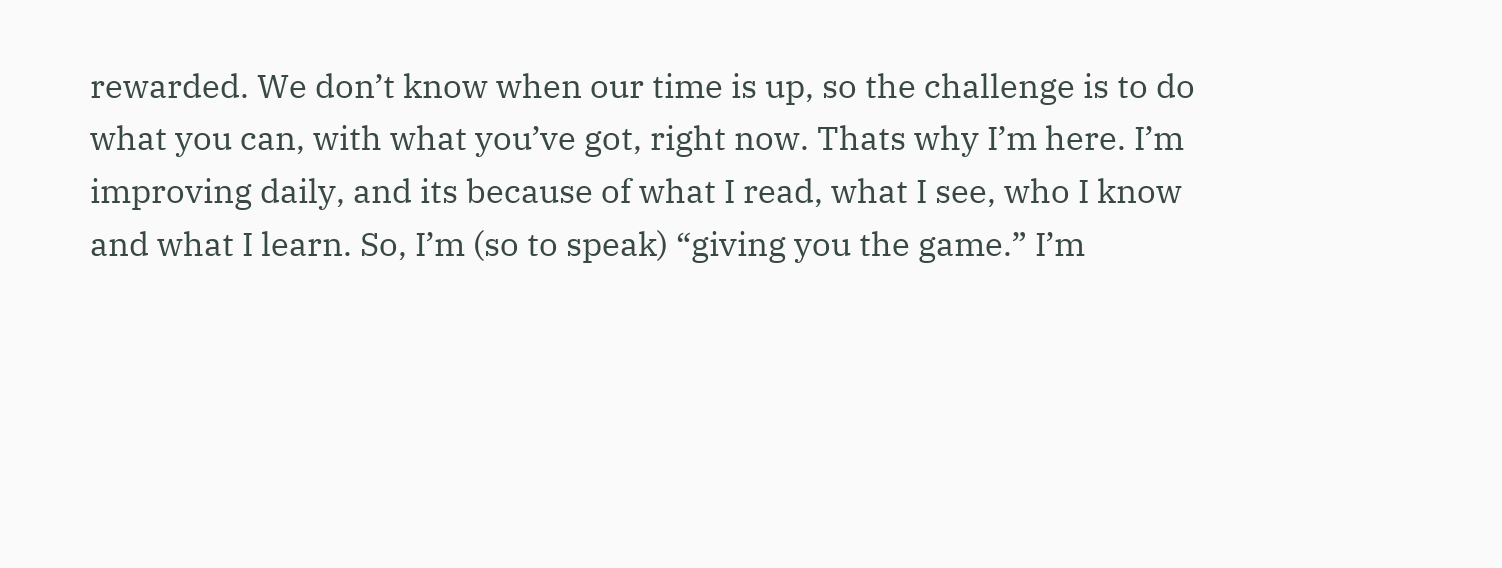rewarded. We don’t know when our time is up, so the challenge is to do what you can, with what you’ve got, right now. Thats why I’m here. I’m improving daily, and its because of what I read, what I see, who I know and what I learn. So, I’m (so to speak) “giving you the game.” I’m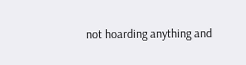not hoarding anything and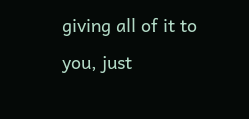giving all of it to you, just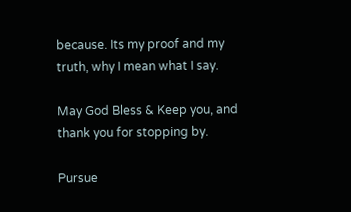because. Its my proof and my truth, why I mean what I say.

May God Bless & Keep you, and thank you for stopping by.

Pursue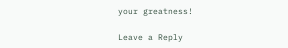your greatness!

Leave a Reply